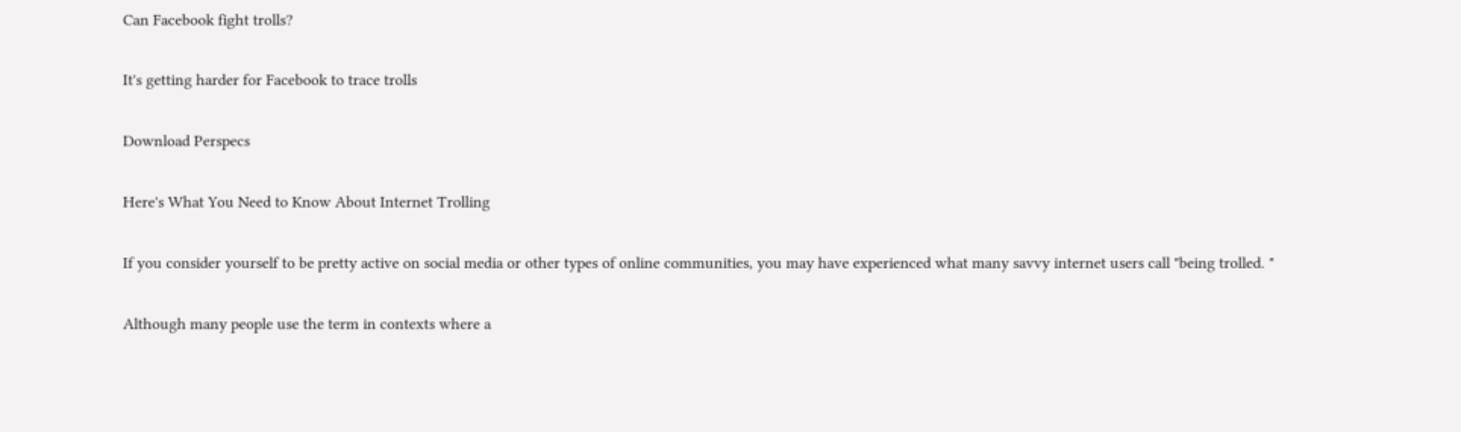Can Facebook fight trolls?

It's getting harder for Facebook to trace trolls

Download Perspecs

Here's What You Need to Know About Internet Trolling

If you consider yourself to be pretty active on social media or other types of online communities, you may have experienced what many savvy internet users call "being trolled. "

Although many people use the term in contexts where a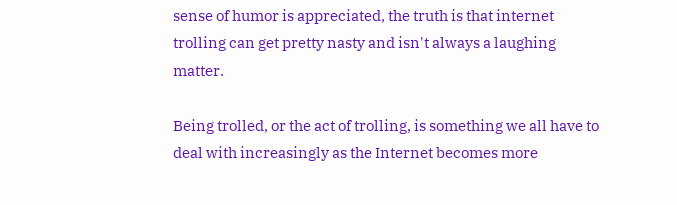sense of humor is appreciated, the truth is that internet trolling can get pretty nasty and isn't always a laughing matter.

Being trolled, or the act of trolling, is something we all have to deal with increasingly as the Internet becomes more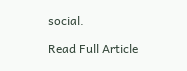social.

Read Full Article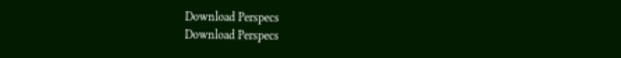Download Perspecs
Download Perspecs